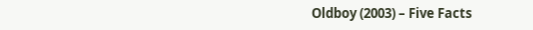Oldboy (2003) – Five Facts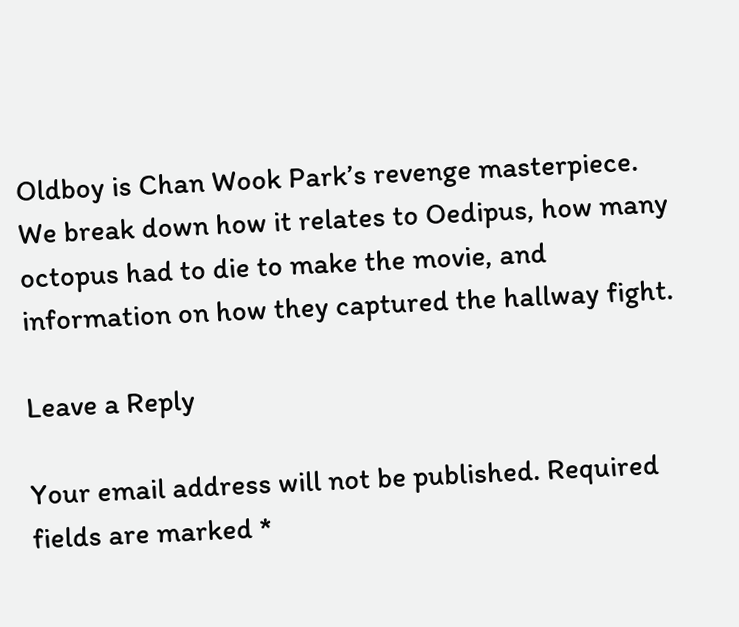Oldboy is Chan Wook Park’s revenge masterpiece. We break down how it relates to Oedipus, how many octopus had to die to make the movie, and information on how they captured the hallway fight.

Leave a Reply

Your email address will not be published. Required fields are marked *